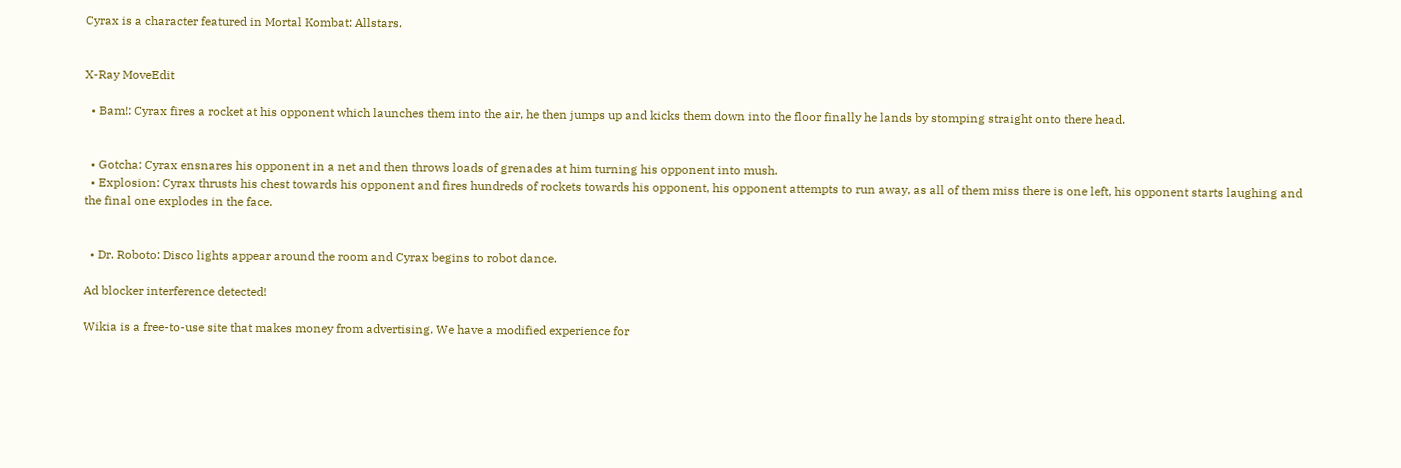Cyrax is a character featured in Mortal Kombat: Allstars.


X-Ray MoveEdit

  • Bam!: Cyrax fires a rocket at his opponent which launches them into the air, he then jumps up and kicks them down into the floor finally he lands by stomping straight onto there head.


  • Gotcha: Cyrax ensnares his opponent in a net and then throws loads of grenades at him turning his opponent into mush.
  • Explosion: Cyrax thrusts his chest towards his opponent and fires hundreds of rockets towards his opponent, his opponent attempts to run away, as all of them miss there is one left, his opponent starts laughing and the final one explodes in the face.


  • Dr. Roboto: Disco lights appear around the room and Cyrax begins to robot dance.

Ad blocker interference detected!

Wikia is a free-to-use site that makes money from advertising. We have a modified experience for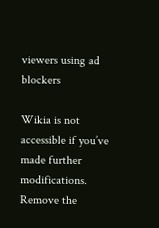viewers using ad blockers

Wikia is not accessible if you’ve made further modifications. Remove the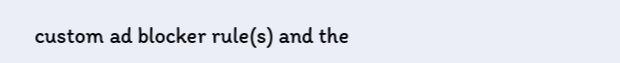custom ad blocker rule(s) and the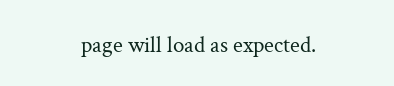page will load as expected.